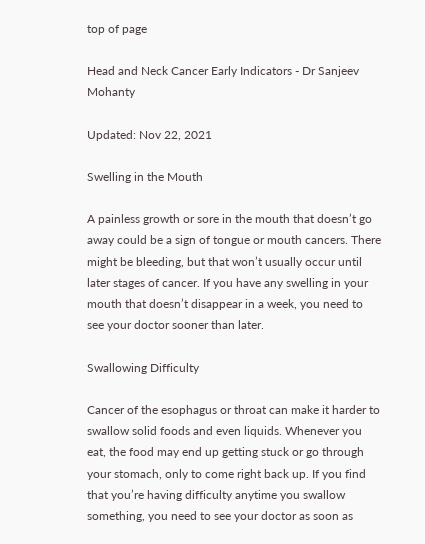top of page

Head and Neck Cancer Early Indicators - Dr Sanjeev Mohanty

Updated: Nov 22, 2021

Swelling in the Mouth

A painless growth or sore in the mouth that doesn’t go away could be a sign of tongue or mouth cancers. There might be bleeding, but that won’t usually occur until later stages of cancer. If you have any swelling in your mouth that doesn’t disappear in a week, you need to see your doctor sooner than later.

Swallowing Difficulty

Cancer of the esophagus or throat can make it harder to swallow solid foods and even liquids. Whenever you eat, the food may end up getting stuck or go through your stomach, only to come right back up. If you find that you’re having difficulty anytime you swallow something, you need to see your doctor as soon as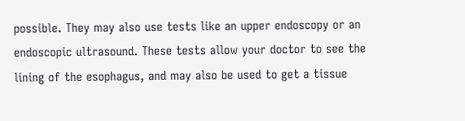possible. They may also use tests like an upper endoscopy or an endoscopic ultrasound. These tests allow your doctor to see the lining of the esophagus, and may also be used to get a tissue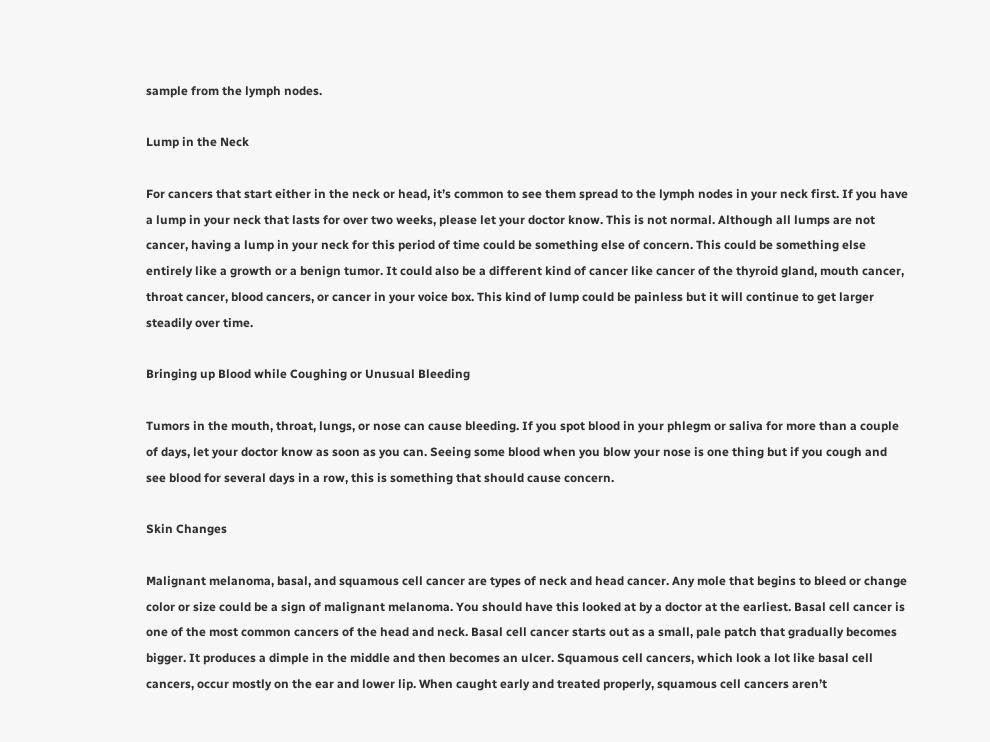sample from the lymph nodes.

Lump in the Neck

For cancers that start either in the neck or head, it’s common to see them spread to the lymph nodes in your neck first. If you have a lump in your neck that lasts for over two weeks, please let your doctor know. This is not normal. Although all lumps are not cancer, having a lump in your neck for this period of time could be something else of concern. This could be something else entirely like a growth or a benign tumor. It could also be a different kind of cancer like cancer of the thyroid gland, mouth cancer, throat cancer, blood cancers, or cancer in your voice box. This kind of lump could be painless but it will continue to get larger steadily over time.

Bringing up Blood while Coughing or Unusual Bleeding

Tumors in the mouth, throat, lungs, or nose can cause bleeding. If you spot blood in your phlegm or saliva for more than a couple of days, let your doctor know as soon as you can. Seeing some blood when you blow your nose is one thing but if you cough and see blood for several days in a row, this is something that should cause concern.

Skin Changes

Malignant melanoma, basal, and squamous cell cancer are types of neck and head cancer. Any mole that begins to bleed or change color or size could be a sign of malignant melanoma. You should have this looked at by a doctor at the earliest. Basal cell cancer is one of the most common cancers of the head and neck. Basal cell cancer starts out as a small, pale patch that gradually becomes bigger. It produces a dimple in the middle and then becomes an ulcer. Squamous cell cancers, which look a lot like basal cell cancers, occur mostly on the ear and lower lip. When caught early and treated properly, squamous cell cancers aren’t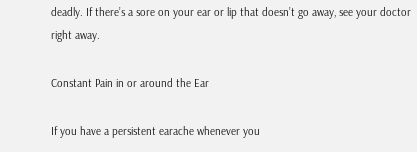deadly. If there’s a sore on your ear or lip that doesn’t go away, see your doctor right away.

Constant Pain in or around the Ear

If you have a persistent earache whenever you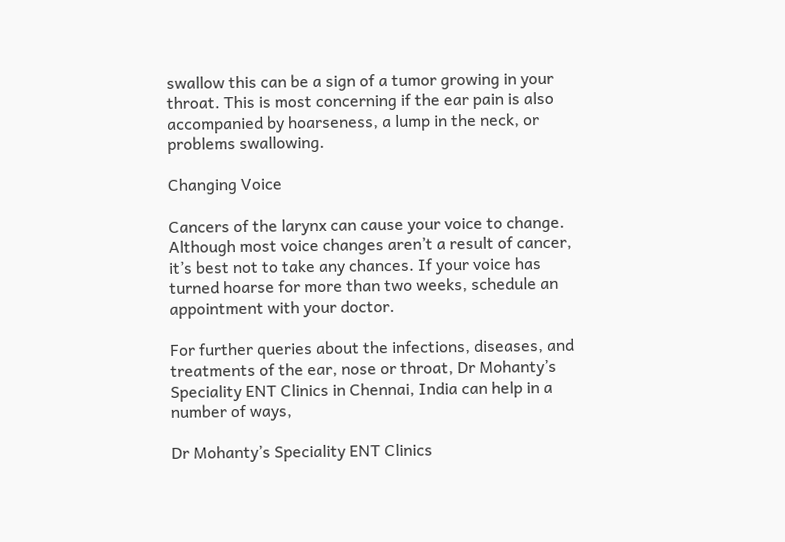swallow this can be a sign of a tumor growing in your throat. This is most concerning if the ear pain is also accompanied by hoarseness, a lump in the neck, or problems swallowing.

Changing Voice

Cancers of the larynx can cause your voice to change. Although most voice changes aren’t a result of cancer, it’s best not to take any chances. If your voice has turned hoarse for more than two weeks, schedule an appointment with your doctor.

For further queries about the infections, diseases, and treatments of the ear, nose or throat, Dr Mohanty’s Speciality ENT Clinics in Chennai, India can help in a number of ways,

Dr Mohanty’s Speciality ENT Clinics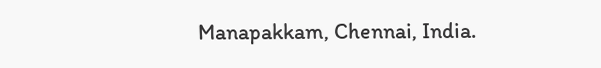Manapakkam, Chennai, India.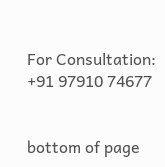For Consultation: +91 97910 74677


bottom of page